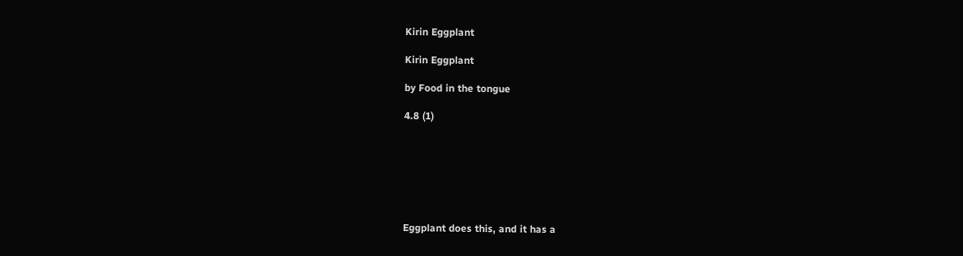Kirin Eggplant

Kirin Eggplant

by Food in the tongue

4.8 (1)







Eggplant does this, and it has a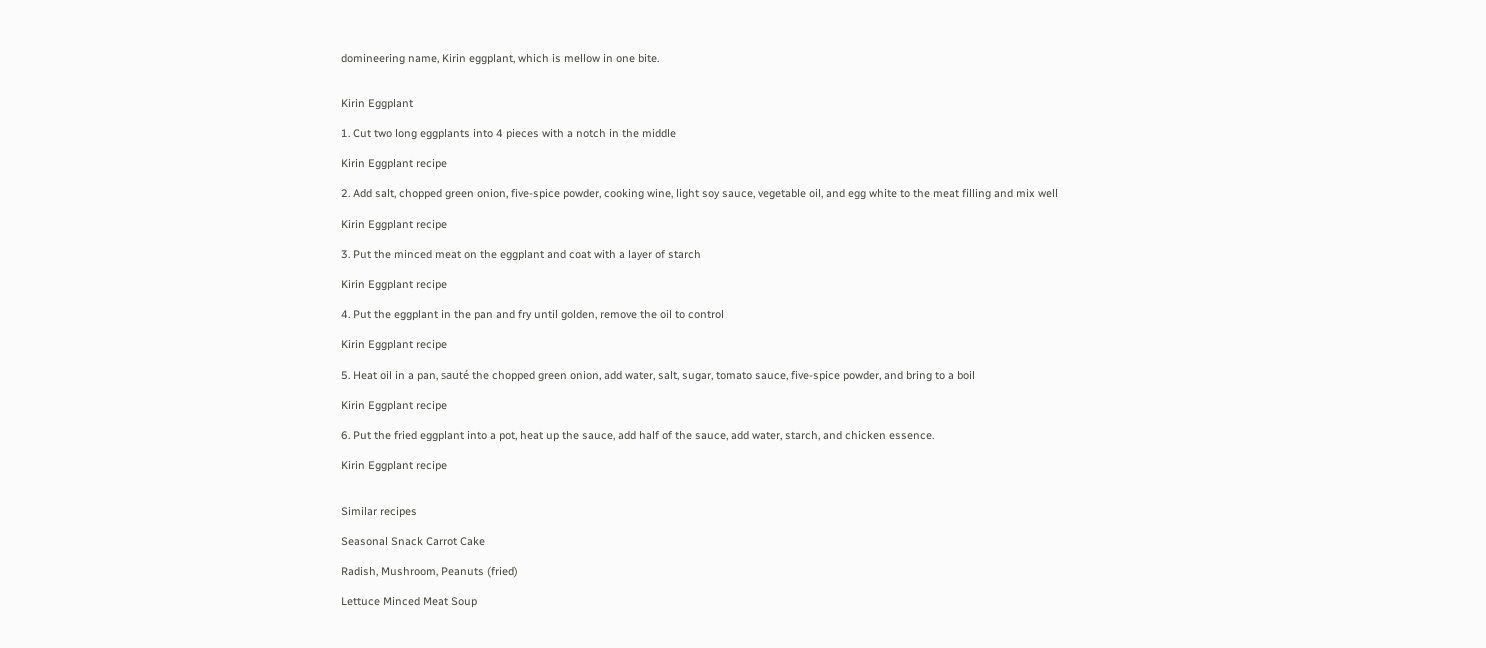domineering name, Kirin eggplant, which is mellow in one bite.


Kirin Eggplant

1. Cut two long eggplants into 4 pieces with a notch in the middle

Kirin Eggplant recipe

2. Add salt, chopped green onion, five-spice powder, cooking wine, light soy sauce, vegetable oil, and egg white to the meat filling and mix well

Kirin Eggplant recipe

3. Put the minced meat on the eggplant and coat with a layer of starch

Kirin Eggplant recipe

4. Put the eggplant in the pan and fry until golden, remove the oil to control

Kirin Eggplant recipe

5. Heat oil in a pan, sauté the chopped green onion, add water, salt, sugar, tomato sauce, five-spice powder, and bring to a boil

Kirin Eggplant recipe

6. Put the fried eggplant into a pot, heat up the sauce, add half of the sauce, add water, starch, and chicken essence.

Kirin Eggplant recipe


Similar recipes

Seasonal Snack Carrot Cake

Radish, Mushroom, Peanuts (fried)

Lettuce Minced Meat Soup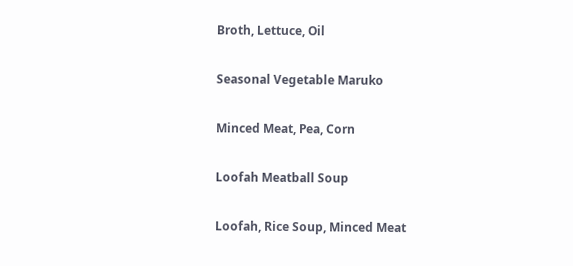Broth, Lettuce, Oil

Seasonal Vegetable Maruko

Minced Meat, Pea, Corn

Loofah Meatball Soup

Loofah, Rice Soup, Minced Meat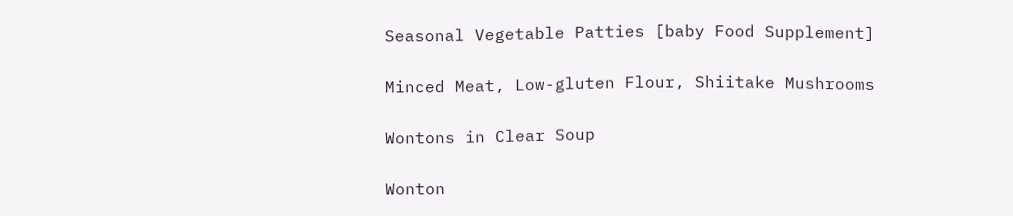Seasonal Vegetable Patties [baby Food Supplement]

Minced Meat, Low-gluten Flour, Shiitake Mushrooms

Wontons in Clear Soup

Wonton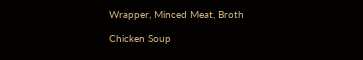Wrapper, Minced Meat, Broth

Chicken Soup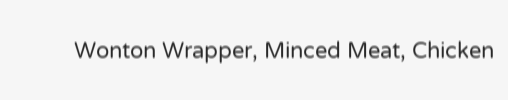Wonton Wrapper, Minced Meat, Chicken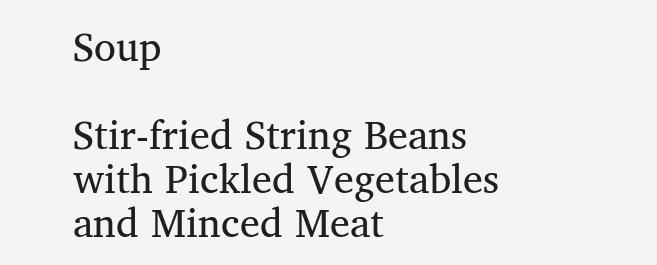Soup

Stir-fried String Beans with Pickled Vegetables and Minced Meat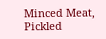Minced Meat, Pickled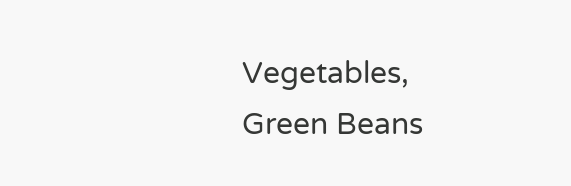Vegetables, Green Beans